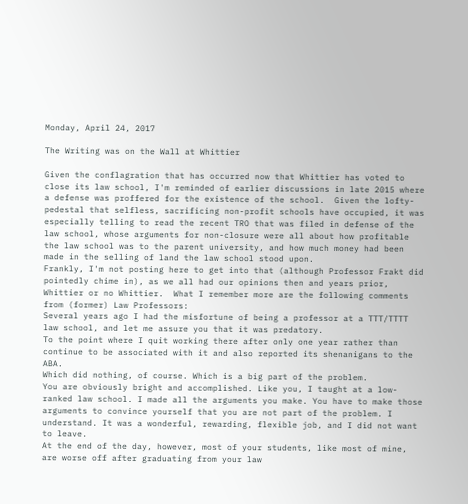Monday, April 24, 2017

The Writing was on the Wall at Whittier

Given the conflagration that has occurred now that Whittier has voted to close its law school, I'm reminded of earlier discussions in late 2015 where a defense was proffered for the existence of the school.  Given the lofty-pedestal that selfless, sacrificing non-profit schools have occupied, it was especially telling to read the recent TRO that was filed in defense of the law school, whose arguments for non-closure were all about how profitable the law school was to the parent university, and how much money had been made in the selling of land the law school stood upon.
Frankly, I'm not posting here to get into that (although Professor Frakt did pointedly chime in), as we all had our opinions then and years prior, Whittier or no Whittier.  What I remember more are the following comments from (former) Law Professors:
Several years ago I had the misfortune of being a professor at a TTT/TTTT law school, and let me assure you that it was predatory.
To the point where I quit working there after only one year rather than continue to be associated with it and also reported its shenanigans to the ABA.
Which did nothing, of course. Which is a big part of the problem.
You are obviously bright and accomplished. Like you, I taught at a low-ranked law school. I made all the arguments you make. You have to make those arguments to convince yourself that you are not part of the problem. I understand. It was a wonderful, rewarding, flexible job, and I did not want to leave.
At the end of the day, however, most of your students, like most of mine, are worse off after graduating from your law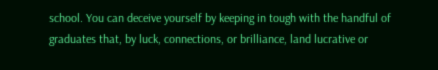school. You can deceive yourself by keeping in tough with the handful of graduates that, by luck, connections, or brilliance, land lucrative or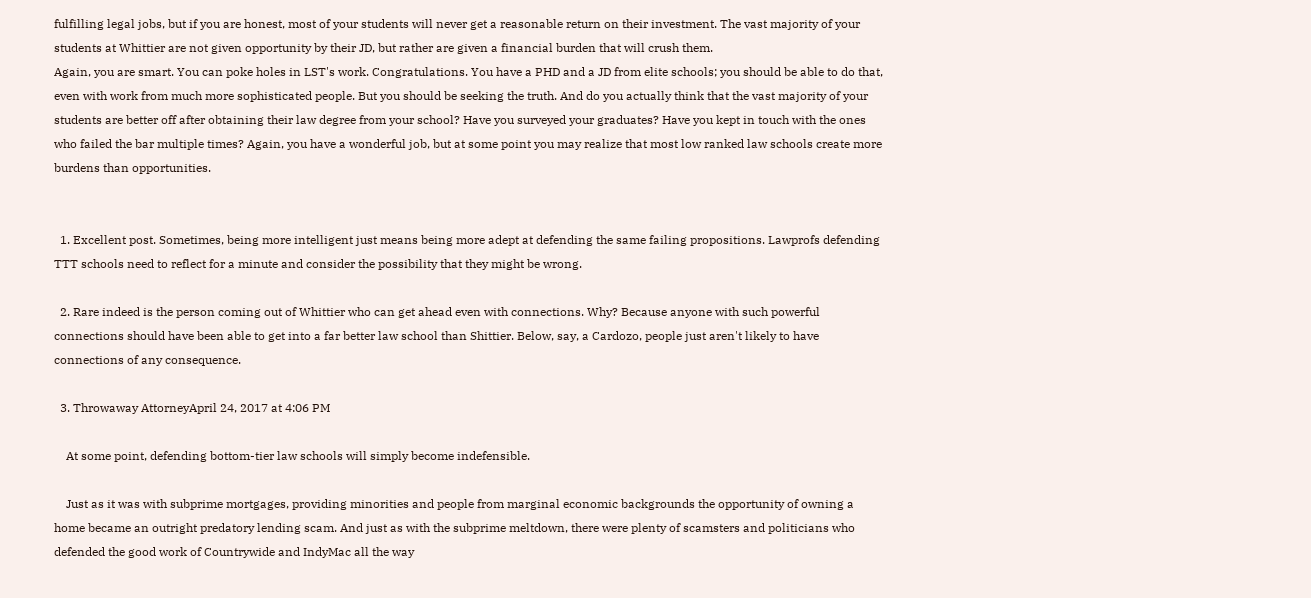fulfilling legal jobs, but if you are honest, most of your students will never get a reasonable return on their investment. The vast majority of your students at Whittier are not given opportunity by their JD, but rather are given a financial burden that will crush them.
Again, you are smart. You can poke holes in LST's work. Congratulations. You have a PHD and a JD from elite schools; you should be able to do that, even with work from much more sophisticated people. But you should be seeking the truth. And do you actually think that the vast majority of your students are better off after obtaining their law degree from your school? Have you surveyed your graduates? Have you kept in touch with the ones who failed the bar multiple times? Again, you have a wonderful job, but at some point you may realize that most low ranked law schools create more burdens than opportunities.


  1. Excellent post. Sometimes, being more intelligent just means being more adept at defending the same failing propositions. Lawprofs defending TTT schools need to reflect for a minute and consider the possibility that they might be wrong.

  2. Rare indeed is the person coming out of Whittier who can get ahead even with connections. Why? Because anyone with such powerful connections should have been able to get into a far better law school than Shittier. Below, say, a Cardozo, people just aren't likely to have connections of any consequence.

  3. Throwaway AttorneyApril 24, 2017 at 4:06 PM

    At some point, defending bottom-tier law schools will simply become indefensible.

    Just as it was with subprime mortgages, providing minorities and people from marginal economic backgrounds the opportunity of owning a home became an outright predatory lending scam. And just as with the subprime meltdown, there were plenty of scamsters and politicians who defended the good work of Countrywide and IndyMac all the way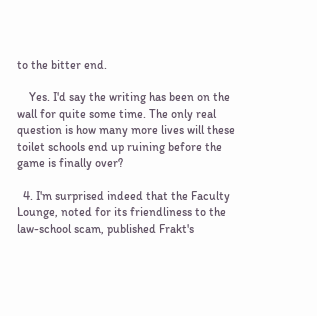to the bitter end.

    Yes. I'd say the writing has been on the wall for quite some time. The only real question is how many more lives will these toilet schools end up ruining before the game is finally over?

  4. I'm surprised indeed that the Faculty Lounge, noted for its friendliness to the law-school scam, published Frakt's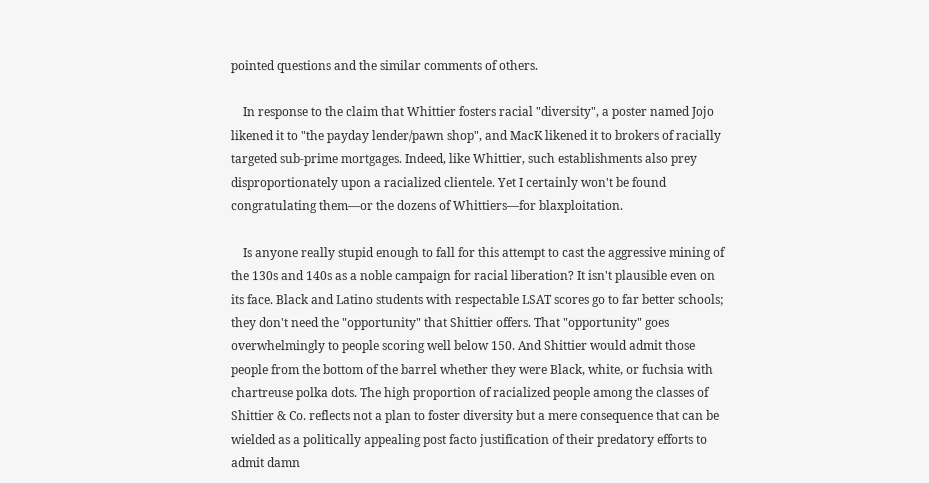pointed questions and the similar comments of others.

    In response to the claim that Whittier fosters racial "diversity", a poster named Jojo likened it to "the payday lender/pawn shop", and MacK likened it to brokers of racially targeted sub-prime mortgages. Indeed, like Whittier, such establishments also prey disproportionately upon a racialized clientele. Yet I certainly won't be found congratulating them—or the dozens of Whittiers—for blaxploitation.

    Is anyone really stupid enough to fall for this attempt to cast the aggressive mining of the 130s and 140s as a noble campaign for racial liberation? It isn't plausible even on its face. Black and Latino students with respectable LSAT scores go to far better schools; they don't need the "opportunity" that Shittier offers. That "opportunity" goes overwhelmingly to people scoring well below 150. And Shittier would admit those people from the bottom of the barrel whether they were Black, white, or fuchsia with chartreuse polka dots. The high proportion of racialized people among the classes of Shittier & Co. reflects not a plan to foster diversity but a mere consequence that can be wielded as a politically appealing post facto justification of their predatory efforts to admit damn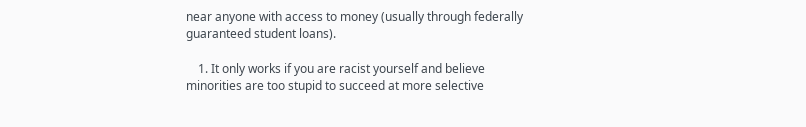near anyone with access to money (usually through federally guaranteed student loans).

    1. It only works if you are racist yourself and believe minorities are too stupid to succeed at more selective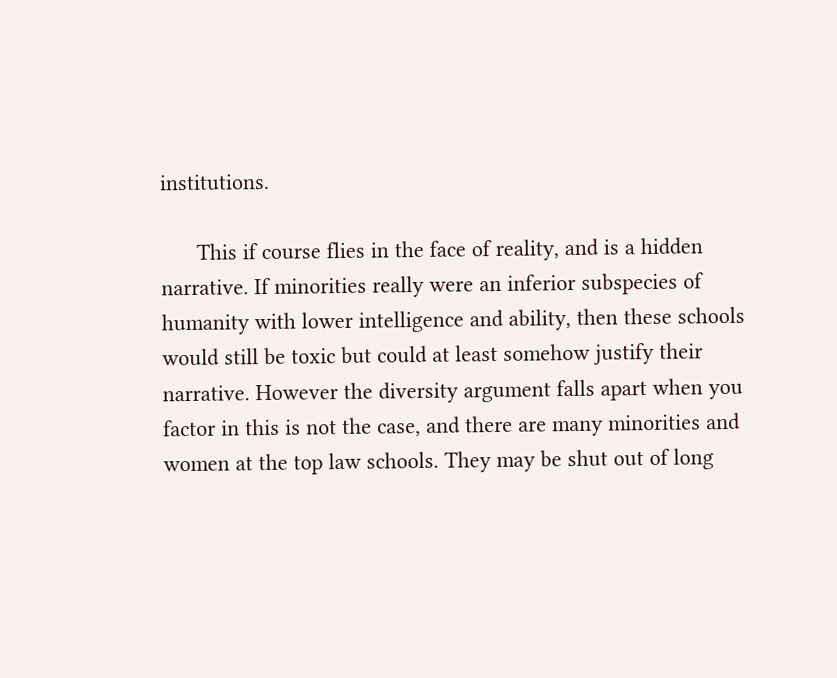institutions.

      This if course flies in the face of reality, and is a hidden narrative. If minorities really were an inferior subspecies of humanity with lower intelligence and ability, then these schools would still be toxic but could at least somehow justify their narrative. However the diversity argument falls apart when you factor in this is not the case, and there are many minorities and women at the top law schools. They may be shut out of long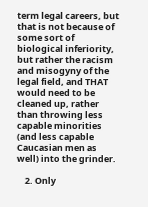term legal careers, but that is not because of some sort of biological inferiority, but rather the racism and misogyny of the legal field, and THAT would need to be cleaned up, rather than throwing less capable minorities (and less capable Caucasian men as well) into the grinder.

    2. Only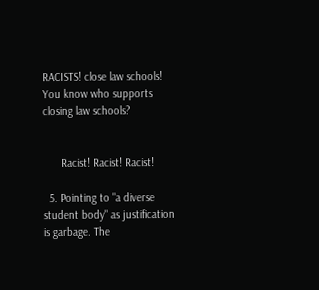RACISTS! close law schools! You know who supports closing law schools?


      Racist! Racist! Racist!

  5. Pointing to "a diverse student body" as justification is garbage. The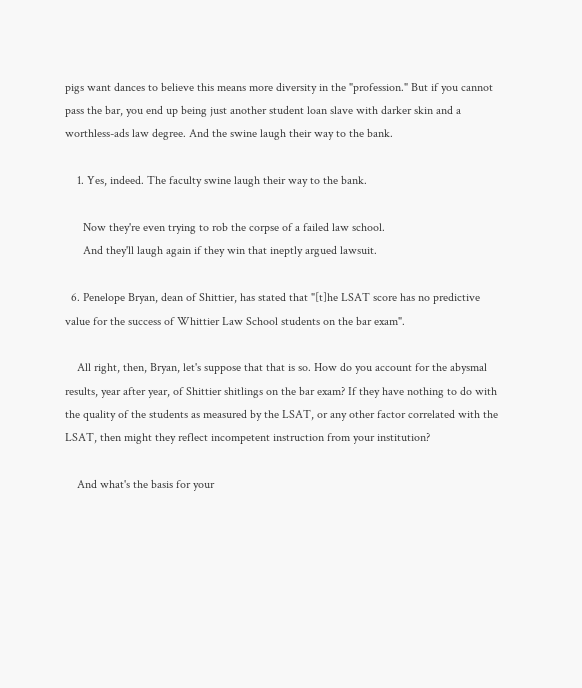pigs want dances to believe this means more diversity in the "profession." But if you cannot pass the bar, you end up being just another student loan slave with darker skin and a worthless-ads law degree. And the swine laugh their way to the bank.

    1. Yes, indeed. The faculty swine laugh their way to the bank.

      Now they're even trying to rob the corpse of a failed law school.
      And they'll laugh again if they win that ineptly argued lawsuit.

  6. Penelope Bryan, dean of Shittier, has stated that "[t]he LSAT score has no predictive value for the success of Whittier Law School students on the bar exam".

    All right, then, Bryan, let's suppose that that is so. How do you account for the abysmal results, year after year, of Shittier shitlings on the bar exam? If they have nothing to do with the quality of the students as measured by the LSAT, or any other factor correlated with the LSAT, then might they reflect incompetent instruction from your institution?

    And what's the basis for your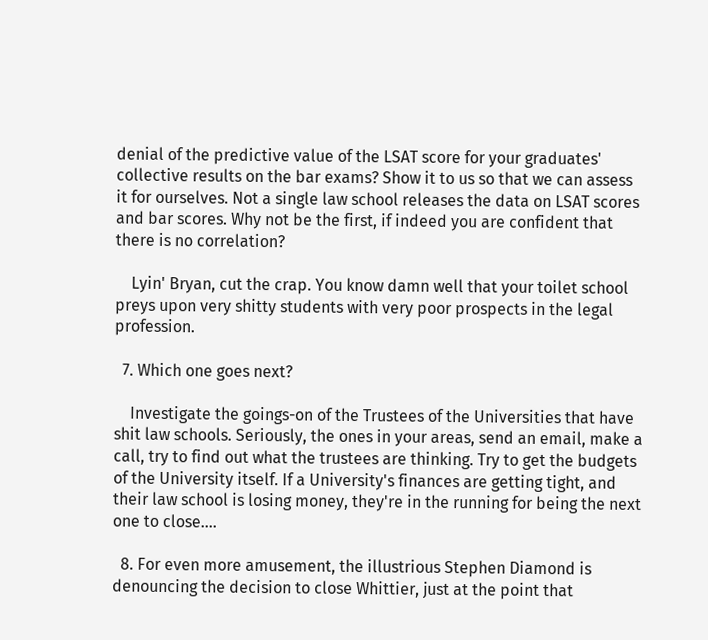denial of the predictive value of the LSAT score for your graduates' collective results on the bar exams? Show it to us so that we can assess it for ourselves. Not a single law school releases the data on LSAT scores and bar scores. Why not be the first, if indeed you are confident that there is no correlation?

    Lyin' Bryan, cut the crap. You know damn well that your toilet school preys upon very shitty students with very poor prospects in the legal profession.

  7. Which one goes next?

    Investigate the goings-on of the Trustees of the Universities that have shit law schools. Seriously, the ones in your areas, send an email, make a call, try to find out what the trustees are thinking. Try to get the budgets of the University itself. If a University's finances are getting tight, and their law school is losing money, they're in the running for being the next one to close....

  8. For even more amusement, the illustrious Stephen Diamond is denouncing the decision to close Whittier, just at the point that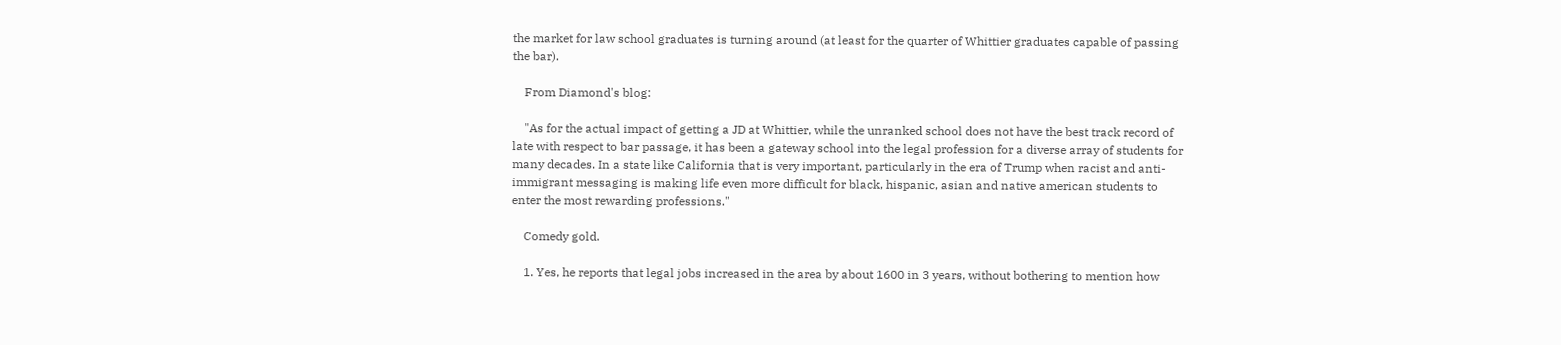the market for law school graduates is turning around (at least for the quarter of Whittier graduates capable of passing the bar).

    From Diamond's blog:

    "As for the actual impact of getting a JD at Whittier, while the unranked school does not have the best track record of late with respect to bar passage, it has been a gateway school into the legal profession for a diverse array of students for many decades. In a state like California that is very important, particularly in the era of Trump when racist and anti-immigrant messaging is making life even more difficult for black, hispanic, asian and native american students to enter the most rewarding professions."

    Comedy gold.

    1. Yes, he reports that legal jobs increased in the area by about 1600 in 3 years, without bothering to mention how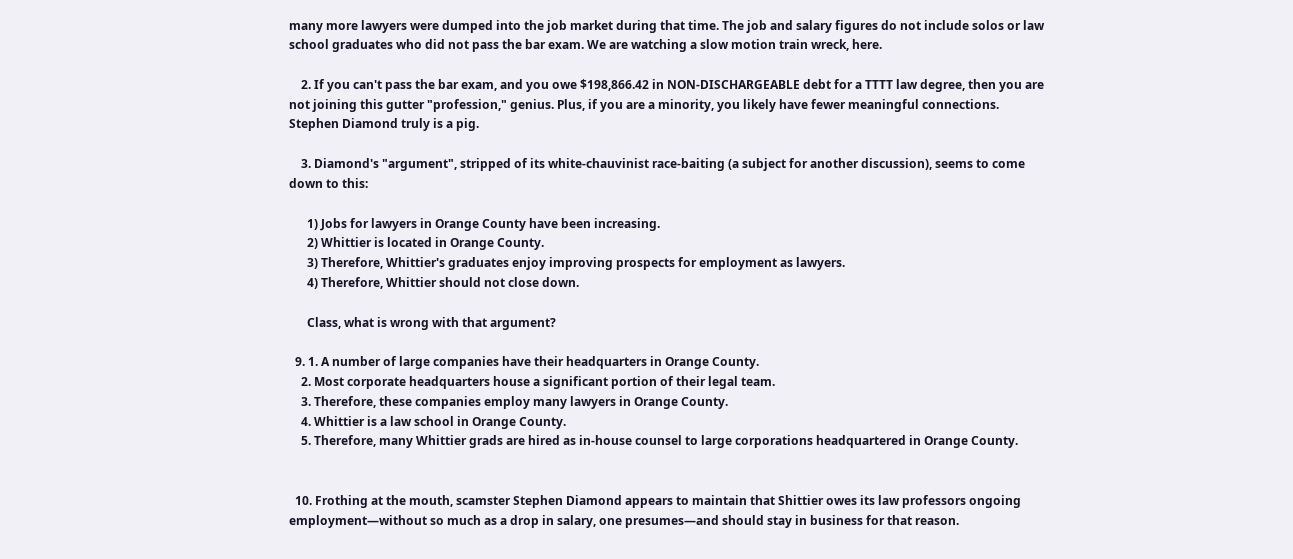many more lawyers were dumped into the job market during that time. The job and salary figures do not include solos or law school graduates who did not pass the bar exam. We are watching a slow motion train wreck, here.

    2. If you can't pass the bar exam, and you owe $198,866.42 in NON-DISCHARGEABLE debt for a TTTT law degree, then you are not joining this gutter "profession," genius. Plus, if you are a minority, you likely have fewer meaningful connections. Stephen Diamond truly is a pig.

    3. Diamond's "argument", stripped of its white-chauvinist race-baiting (a subject for another discussion), seems to come down to this:

      1) Jobs for lawyers in Orange County have been increasing.
      2) Whittier is located in Orange County.
      3) Therefore, Whittier's graduates enjoy improving prospects for employment as lawyers.
      4) Therefore, Whittier should not close down.

      Class, what is wrong with that argument?

  9. 1. A number of large companies have their headquarters in Orange County.
    2. Most corporate headquarters house a significant portion of their legal team.
    3. Therefore, these companies employ many lawyers in Orange County.
    4. Whittier is a law school in Orange County.
    5. Therefore, many Whittier grads are hired as in-house counsel to large corporations headquartered in Orange County.


  10. Frothing at the mouth, scamster Stephen Diamond appears to maintain that Shittier owes its law professors ongoing employment—without so much as a drop in salary, one presumes—and should stay in business for that reason.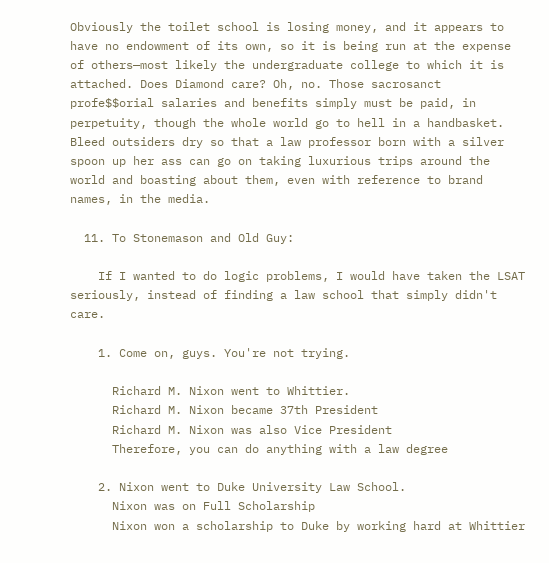Obviously the toilet school is losing money, and it appears to have no endowment of its own, so it is being run at the expense of others—most likely the undergraduate college to which it is attached. Does Diamond care? Oh, no. Those sacrosanct profe$$orial salaries and benefits simply must be paid, in perpetuity, though the whole world go to hell in a handbasket. Bleed outsiders dry so that a law professor born with a silver spoon up her ass can go on taking luxurious trips around the world and boasting about them, even with reference to brand names, in the media.

  11. To Stonemason and Old Guy:

    If I wanted to do logic problems, I would have taken the LSAT seriously, instead of finding a law school that simply didn't care.

    1. Come on, guys. You're not trying.

      Richard M. Nixon went to Whittier.
      Richard M. Nixon became 37th President
      Richard M. Nixon was also Vice President
      Therefore, you can do anything with a law degree

    2. Nixon went to Duke University Law School.
      Nixon was on Full Scholarship
      Nixon won a scholarship to Duke by working hard at Whittier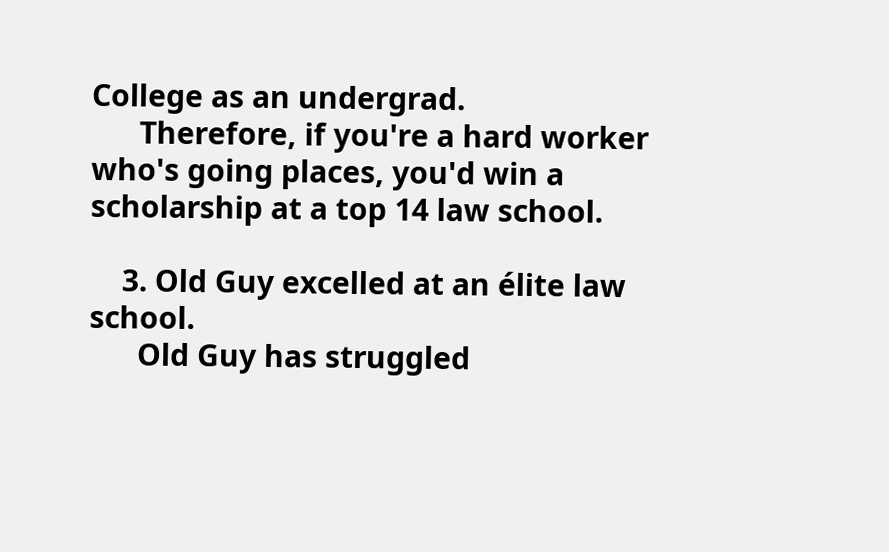College as an undergrad.
      Therefore, if you're a hard worker who's going places, you'd win a scholarship at a top 14 law school.

    3. Old Guy excelled at an élite law school.
      Old Guy has struggled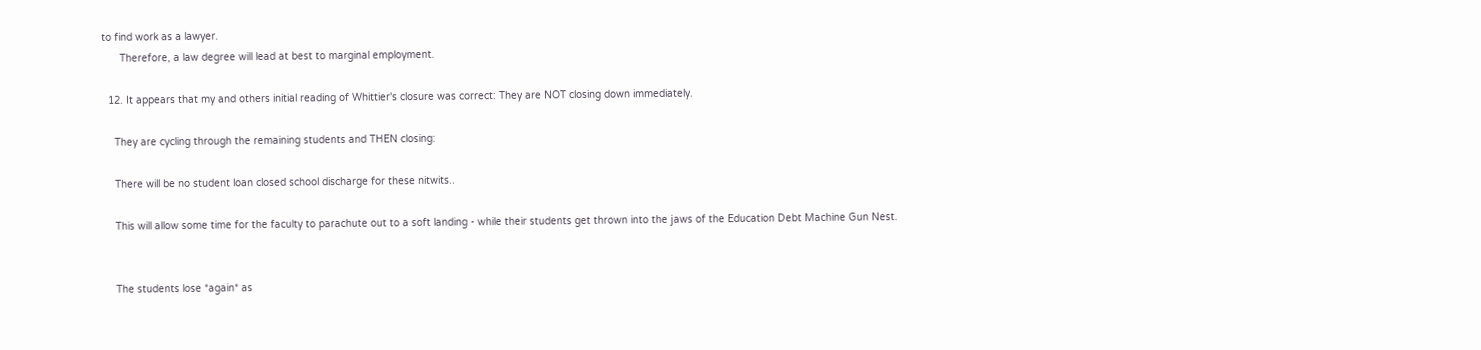to find work as a lawyer.
      Therefore, a law degree will lead at best to marginal employment.

  12. It appears that my and others initial reading of Whittier's closure was correct: They are NOT closing down immediately.

    They are cycling through the remaining students and THEN closing:

    There will be no student loan closed school discharge for these nitwits..

    This will allow some time for the faculty to parachute out to a soft landing - while their students get thrown into the jaws of the Education Debt Machine Gun Nest.


    The students lose *again* as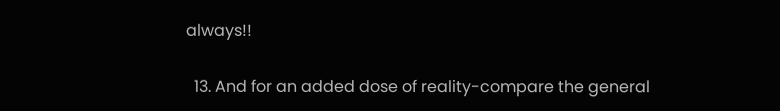always!!

  13. And for an added dose of reality-compare the general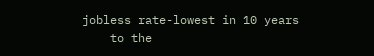jobless rate-lowest in 10 years
    to the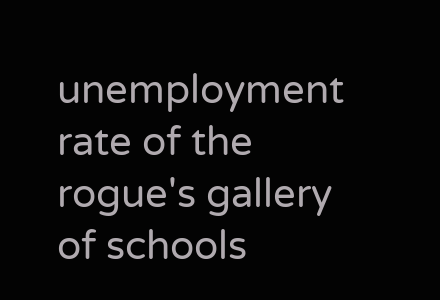unemployment rate of the rogue's gallery of schools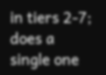in tiers 2-7; does a single one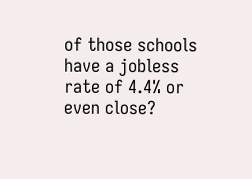of those schools have a jobless rate of 4.4% or even close?